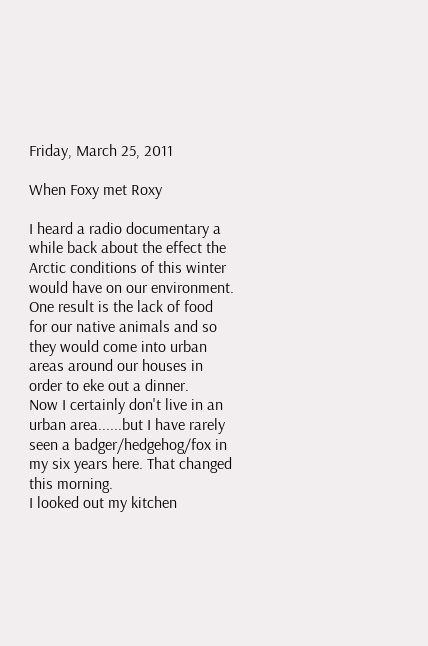Friday, March 25, 2011

When Foxy met Roxy

I heard a radio documentary a while back about the effect the Arctic conditions of this winter would have on our environment. One result is the lack of food for our native animals and so they would come into urban areas around our houses in order to eke out a dinner.
Now I certainly don't live in an urban area......but I have rarely seen a badger/hedgehog/fox in my six years here. That changed this morning.
I looked out my kitchen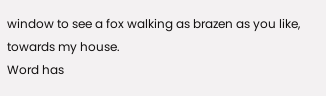window to see a fox walking as brazen as you like, towards my house.
Word has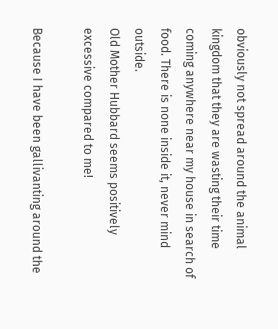obviously not spread around the animal kingdom that they are wasting their time coming anywhere near my house in search of food. There is none inside it, never mind outside.
Old Mother Hubbard seems positively excessive compared to me!

Because I have been gallivanting around the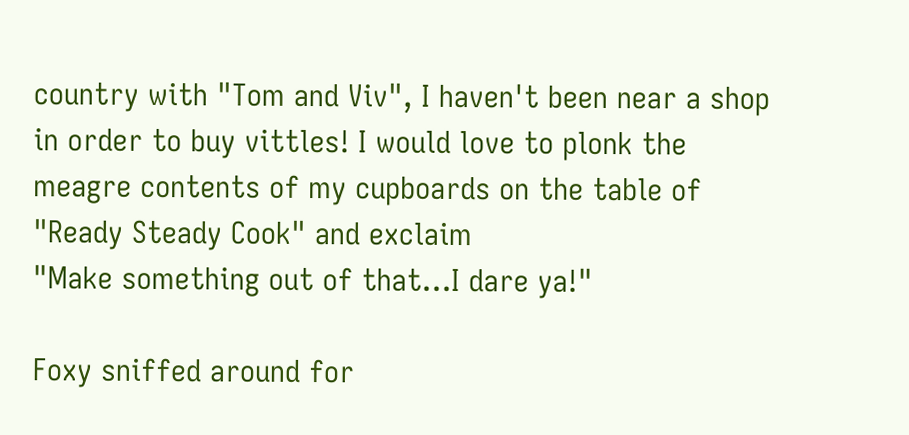country with "Tom and Viv", I haven't been near a shop in order to buy vittles! I would love to plonk the meagre contents of my cupboards on the table of "Ready Steady Cook" and exclaim
"Make something out of that...I dare ya!"

Foxy sniffed around for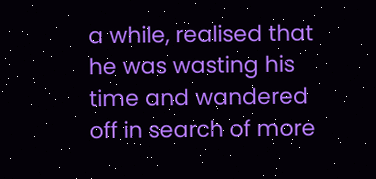a while, realised that he was wasting his time and wandered off in search of more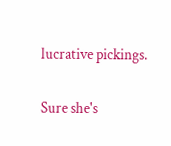lucrative pickings.

Sure she's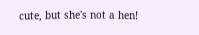cute, but she's not a hen!